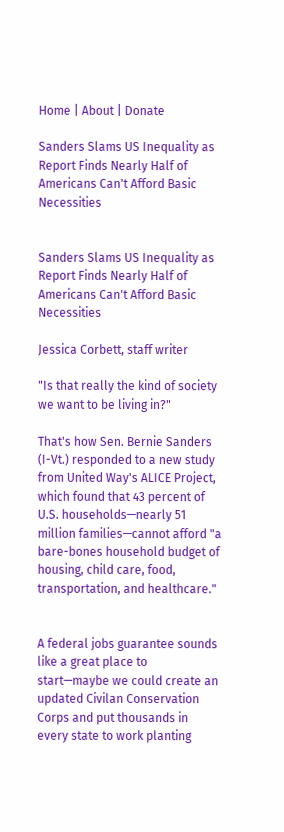Home | About | Donate

Sanders Slams US Inequality as Report Finds Nearly Half of Americans Can't Afford Basic Necessities


Sanders Slams US Inequality as Report Finds Nearly Half of Americans Can't Afford Basic Necessities

Jessica Corbett, staff writer

"Is that really the kind of society we want to be living in?"

That's how Sen. Bernie Sanders (I-Vt.) responded to a new study from United Way's ALICE Project, which found that 43 percent of U.S. households—nearly 51 million families—cannot afford "a bare-bones household budget of housing, child care, food, transportation, and healthcare."


A federal jobs guarantee sounds like a great place to start—maybe we could create an updated Civilan Conservation Corps and put thousands in every state to work planting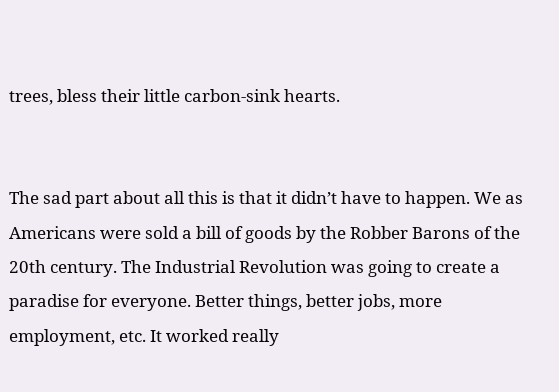trees, bless their little carbon-sink hearts.


The sad part about all this is that it didn’t have to happen. We as Americans were sold a bill of goods by the Robber Barons of the 20th century. The Industrial Revolution was going to create a paradise for everyone. Better things, better jobs, more employment, etc. It worked really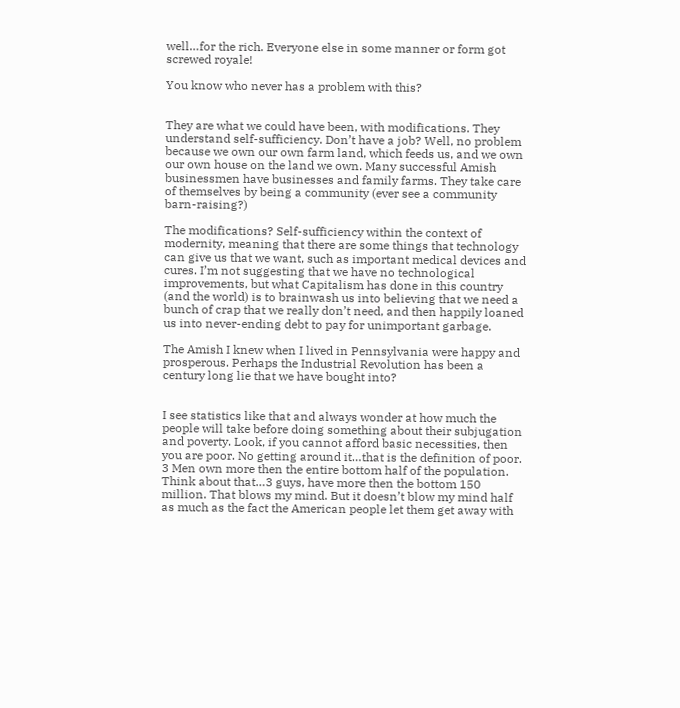well…for the rich. Everyone else in some manner or form got screwed royale!

You know who never has a problem with this?


They are what we could have been, with modifications. They understand self-sufficiency. Don’t have a job? Well, no problem because we own our own farm land, which feeds us, and we own our own house on the land we own. Many successful Amish businessmen have businesses and family farms. They take care of themselves by being a community (ever see a community barn-raising?)

The modifications? Self-sufficiency within the context of modernity, meaning that there are some things that technology can give us that we want, such as important medical devices and cures. I’m not suggesting that we have no technological improvements, but what Capitalism has done in this country (and the world) is to brainwash us into believing that we need a bunch of crap that we really don’t need, and then happily loaned us into never-ending debt to pay for unimportant garbage.

The Amish I knew when I lived in Pennsylvania were happy and prosperous. Perhaps the Industrial Revolution has been a century long lie that we have bought into?


I see statistics like that and always wonder at how much the people will take before doing something about their subjugation and poverty. Look, if you cannot afford basic necessities, then you are poor. No getting around it…that is the definition of poor. 3 Men own more then the entire bottom half of the population. Think about that…3 guys, have more then the bottom 150 million. That blows my mind. But it doesn’t blow my mind half as much as the fact the American people let them get away with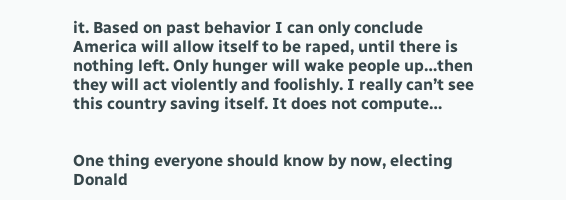it. Based on past behavior I can only conclude America will allow itself to be raped, until there is nothing left. Only hunger will wake people up…then they will act violently and foolishly. I really can’t see this country saving itself. It does not compute…


One thing everyone should know by now, electing Donald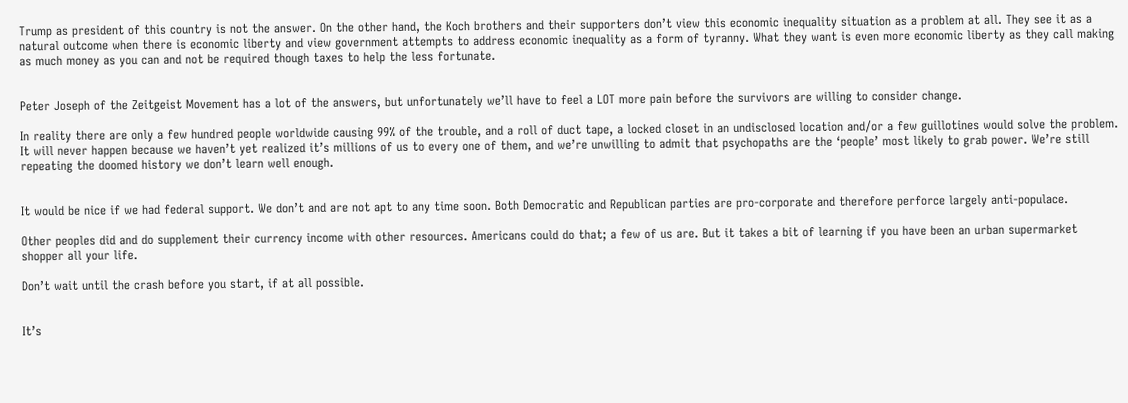Trump as president of this country is not the answer. On the other hand, the Koch brothers and their supporters don’t view this economic inequality situation as a problem at all. They see it as a natural outcome when there is economic liberty and view government attempts to address economic inequality as a form of tyranny. What they want is even more economic liberty as they call making as much money as you can and not be required though taxes to help the less fortunate.


Peter Joseph of the Zeitgeist Movement has a lot of the answers, but unfortunately we’ll have to feel a LOT more pain before the survivors are willing to consider change.

In reality there are only a few hundred people worldwide causing 99% of the trouble, and a roll of duct tape, a locked closet in an undisclosed location and/or a few guillotines would solve the problem. It will never happen because we haven’t yet realized it’s millions of us to every one of them, and we’re unwilling to admit that psychopaths are the ‘people’ most likely to grab power. We’re still repeating the doomed history we don’t learn well enough.


It would be nice if we had federal support. We don’t and are not apt to any time soon. Both Democratic and Republican parties are pro-corporate and therefore perforce largely anti-populace.

Other peoples did and do supplement their currency income with other resources. Americans could do that; a few of us are. But it takes a bit of learning if you have been an urban supermarket shopper all your life.

Don’t wait until the crash before you start, if at all possible.


It’s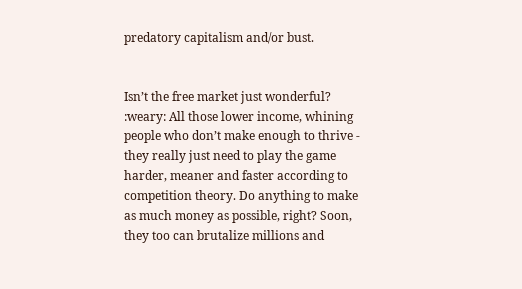predatory capitalism and/or bust.


Isn’t the free market just wonderful? :weary: All those lower income, whining people who don’t make enough to thrive - they really just need to play the game harder, meaner and faster according to competition theory. Do anything to make as much money as possible, right? Soon, they too can brutalize millions and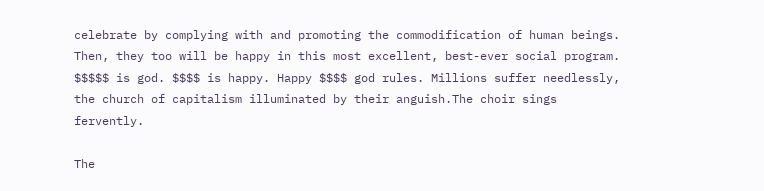celebrate by complying with and promoting the commodification of human beings. Then, they too will be happy in this most excellent, best-ever social program. $$$$$ is god. $$$$ is happy. Happy $$$$ god rules. Millions suffer needlessly, the church of capitalism illuminated by their anguish.The choir sings fervently.

The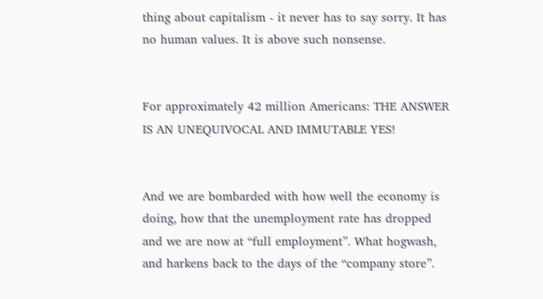thing about capitalism - it never has to say sorry. It has no human values. It is above such nonsense.


For approximately 42 million Americans: THE ANSWER IS AN UNEQUIVOCAL AND IMMUTABLE YES!


And we are bombarded with how well the economy is doing, how that the unemployment rate has dropped and we are now at “full employment”. What hogwash, and harkens back to the days of the “company store”.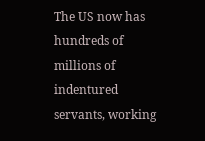The US now has hundreds of millions of indentured servants, working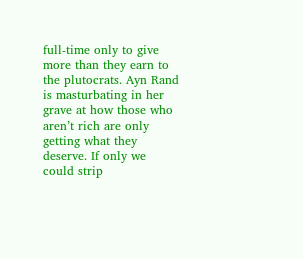full-time only to give more than they earn to the plutocrats. Ayn Rand is masturbating in her grave at how those who aren’t rich are only getting what they deserve. If only we could strip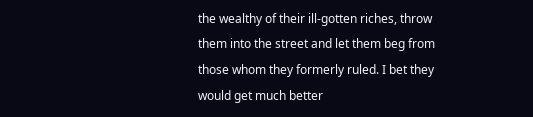the wealthy of their ill-gotten riches, throw them into the street and let them beg from those whom they formerly ruled. I bet they would get much better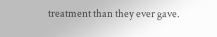treatment than they ever gave.